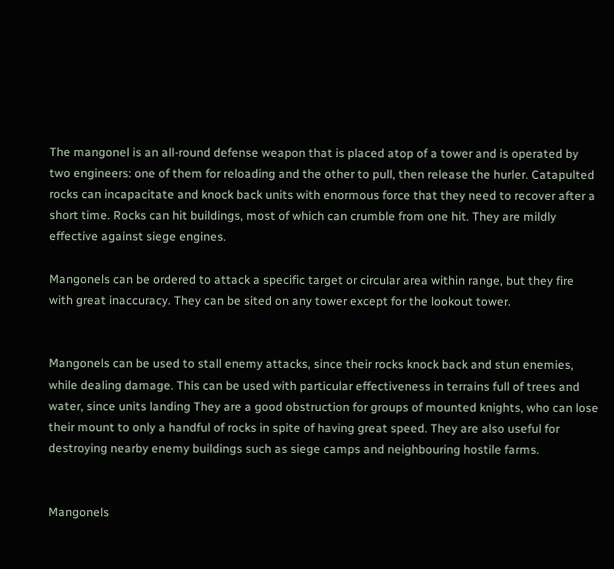The mangonel is an all-round defense weapon that is placed atop of a tower and is operated by two engineers: one of them for reloading and the other to pull, then release the hurler. Catapulted rocks can incapacitate and knock back units with enormous force that they need to recover after a short time. Rocks can hit buildings, most of which can crumble from one hit. They are mildly effective against siege engines.

Mangonels can be ordered to attack a specific target or circular area within range, but they fire with great inaccuracy. They can be sited on any tower except for the lookout tower.


Mangonels can be used to stall enemy attacks, since their rocks knock back and stun enemies, while dealing damage. This can be used with particular effectiveness in terrains full of trees and water, since units landing They are a good obstruction for groups of mounted knights, who can lose their mount to only a handful of rocks in spite of having great speed. They are also useful for destroying nearby enemy buildings such as siege camps and neighbouring hostile farms.


Mangonels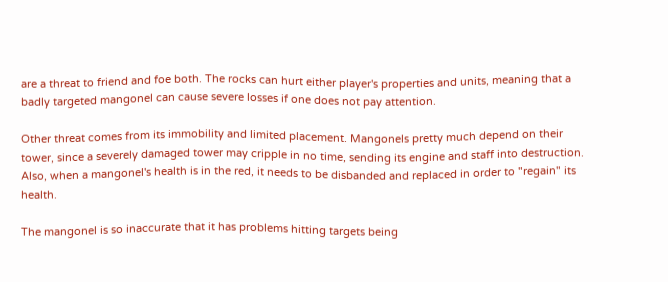are a threat to friend and foe both. The rocks can hurt either player's properties and units, meaning that a badly targeted mangonel can cause severe losses if one does not pay attention.

Other threat comes from its immobility and limited placement. Mangonels pretty much depend on their tower, since a severely damaged tower may cripple in no time, sending its engine and staff into destruction. Also, when a mangonel's health is in the red, it needs to be disbanded and replaced in order to "regain" its health.

The mangonel is so inaccurate that it has problems hitting targets being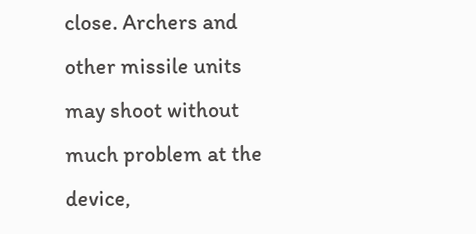close. Archers and other missile units may shoot without much problem at the device,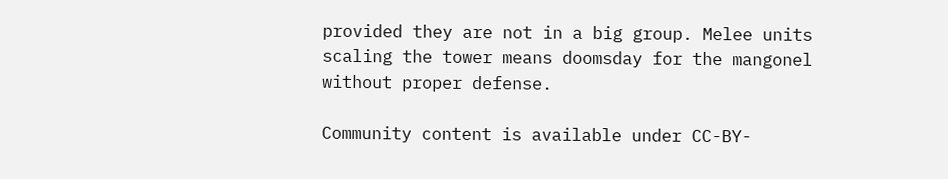provided they are not in a big group. Melee units scaling the tower means doomsday for the mangonel without proper defense.

Community content is available under CC-BY-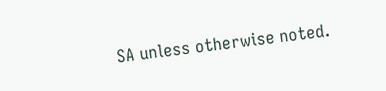SA unless otherwise noted.